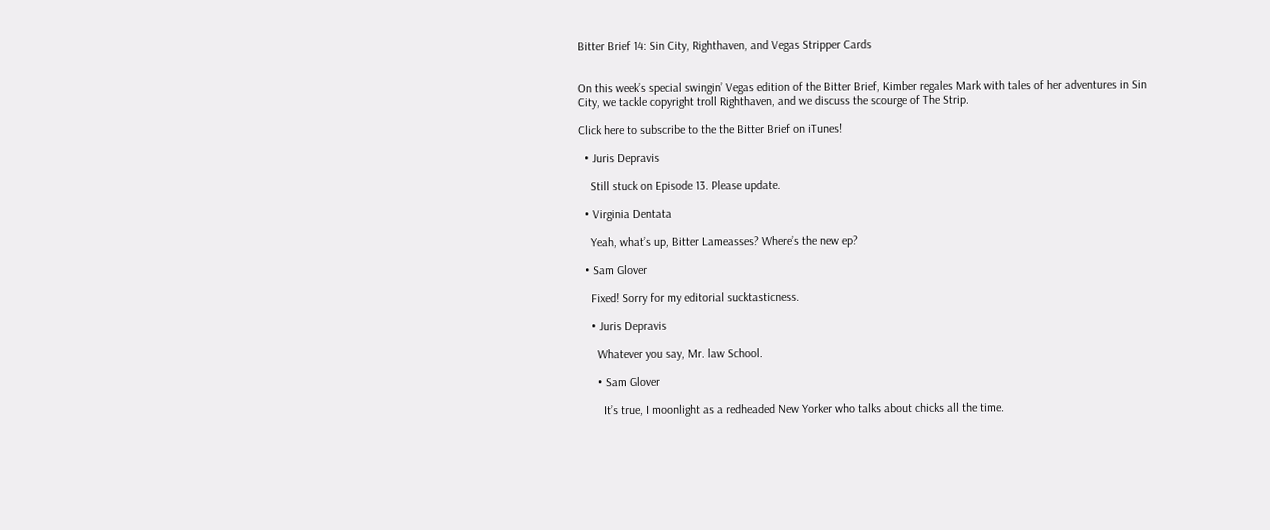Bitter Brief 14: Sin City, Righthaven, and Vegas Stripper Cards


On this week’s special swingin’ Vegas edition of the Bitter Brief, Kimber regales Mark with tales of her adventures in Sin City, we tackle copyright troll Righthaven, and we discuss the scourge of The Strip.

Click here to subscribe to the the Bitter Brief on iTunes!

  • Juris Depravis

    Still stuck on Episode 13. Please update.

  • Virginia Dentata

    Yeah, what’s up, Bitter Lameasses? Where’s the new ep?

  • Sam Glover

    Fixed! Sorry for my editorial sucktasticness.

    • Juris Depravis

      Whatever you say, Mr. law School.

      • Sam Glover

        It’s true, I moonlight as a redheaded New Yorker who talks about chicks all the time.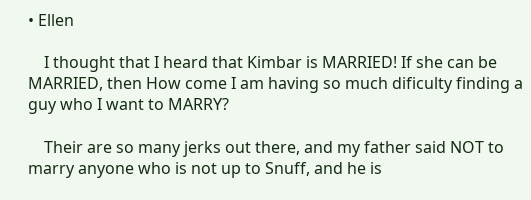• Ellen

    I thought that I heard that Kimbar is MARRIED! If she can be MARRIED, then How come I am having so much dificulty finding a guy who I want to MARRY?

    Their are so many jerks out there, and my father said NOT to marry anyone who is not up to Snuff, and he is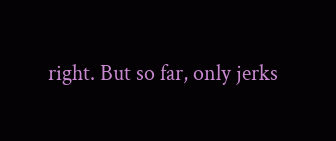right. But so far, only jerks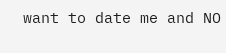want to date me and NO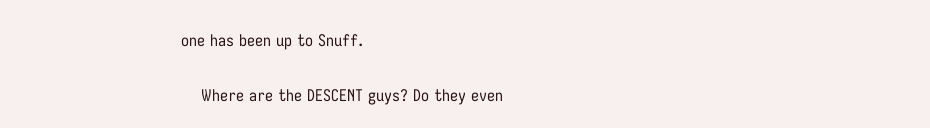one has been up to Snuff.

    Where are the DESCENT guys? Do they even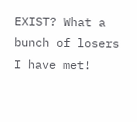EXIST? What a bunch of losers I have met!